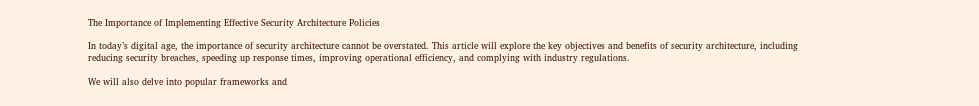The Importance of Implementing Effective Security Architecture Policies

In today’s digital age, the importance of security architecture cannot be overstated. This article will explore the key objectives and benefits of security architecture, including reducing security breaches, speeding up response times, improving operational efficiency, and complying with industry regulations.

We will also delve into popular frameworks and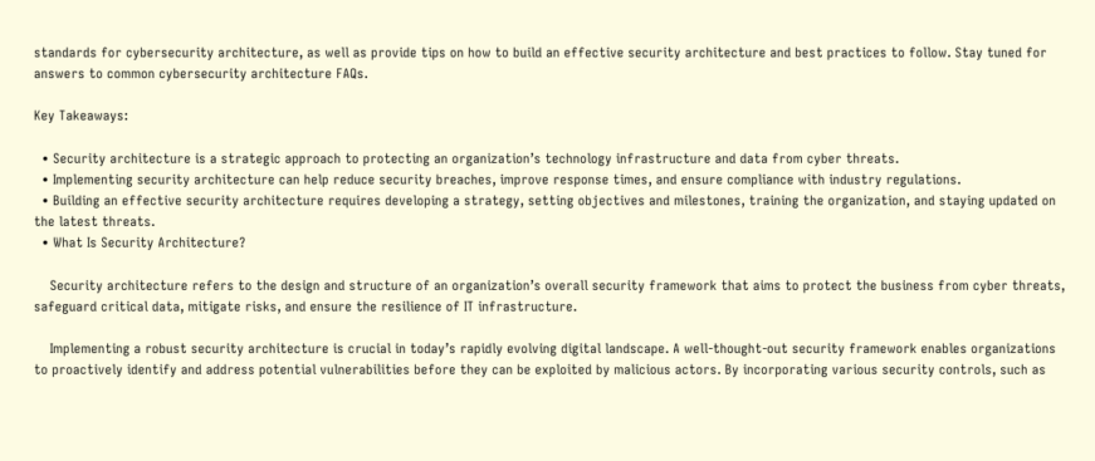standards for cybersecurity architecture, as well as provide tips on how to build an effective security architecture and best practices to follow. Stay tuned for answers to common cybersecurity architecture FAQs.

Key Takeaways:

  • Security architecture is a strategic approach to protecting an organization’s technology infrastructure and data from cyber threats.
  • Implementing security architecture can help reduce security breaches, improve response times, and ensure compliance with industry regulations.
  • Building an effective security architecture requires developing a strategy, setting objectives and milestones, training the organization, and staying updated on the latest threats.
  • What Is Security Architecture?

    Security architecture refers to the design and structure of an organization’s overall security framework that aims to protect the business from cyber threats, safeguard critical data, mitigate risks, and ensure the resilience of IT infrastructure.

    Implementing a robust security architecture is crucial in today’s rapidly evolving digital landscape. A well-thought-out security framework enables organizations to proactively identify and address potential vulnerabilities before they can be exploited by malicious actors. By incorporating various security controls, such as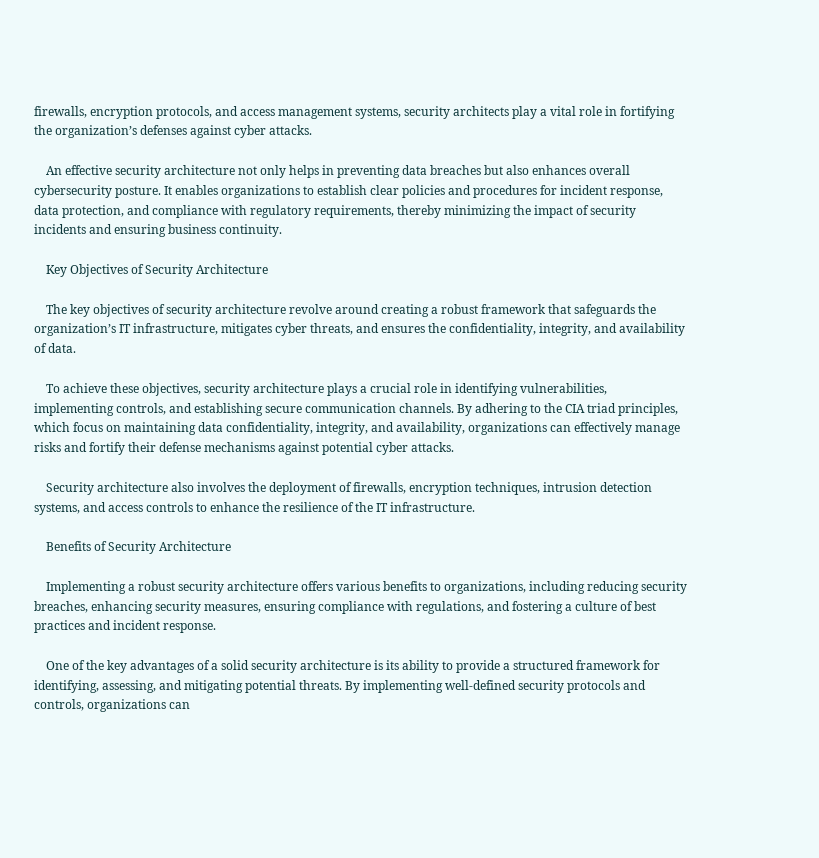firewalls, encryption protocols, and access management systems, security architects play a vital role in fortifying the organization’s defenses against cyber attacks.

    An effective security architecture not only helps in preventing data breaches but also enhances overall cybersecurity posture. It enables organizations to establish clear policies and procedures for incident response, data protection, and compliance with regulatory requirements, thereby minimizing the impact of security incidents and ensuring business continuity.

    Key Objectives of Security Architecture

    The key objectives of security architecture revolve around creating a robust framework that safeguards the organization’s IT infrastructure, mitigates cyber threats, and ensures the confidentiality, integrity, and availability of data.

    To achieve these objectives, security architecture plays a crucial role in identifying vulnerabilities, implementing controls, and establishing secure communication channels. By adhering to the CIA triad principles, which focus on maintaining data confidentiality, integrity, and availability, organizations can effectively manage risks and fortify their defense mechanisms against potential cyber attacks.

    Security architecture also involves the deployment of firewalls, encryption techniques, intrusion detection systems, and access controls to enhance the resilience of the IT infrastructure.

    Benefits of Security Architecture

    Implementing a robust security architecture offers various benefits to organizations, including reducing security breaches, enhancing security measures, ensuring compliance with regulations, and fostering a culture of best practices and incident response.

    One of the key advantages of a solid security architecture is its ability to provide a structured framework for identifying, assessing, and mitigating potential threats. By implementing well-defined security protocols and controls, organizations can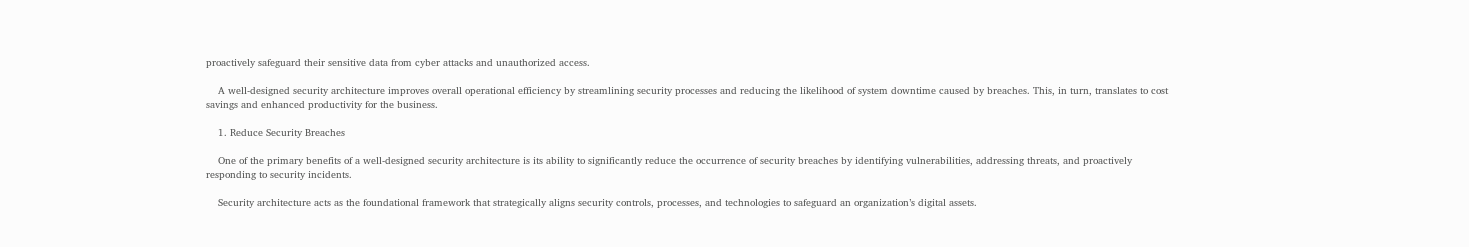proactively safeguard their sensitive data from cyber attacks and unauthorized access.

    A well-designed security architecture improves overall operational efficiency by streamlining security processes and reducing the likelihood of system downtime caused by breaches. This, in turn, translates to cost savings and enhanced productivity for the business.

    1. Reduce Security Breaches

    One of the primary benefits of a well-designed security architecture is its ability to significantly reduce the occurrence of security breaches by identifying vulnerabilities, addressing threats, and proactively responding to security incidents.

    Security architecture acts as the foundational framework that strategically aligns security controls, processes, and technologies to safeguard an organization’s digital assets.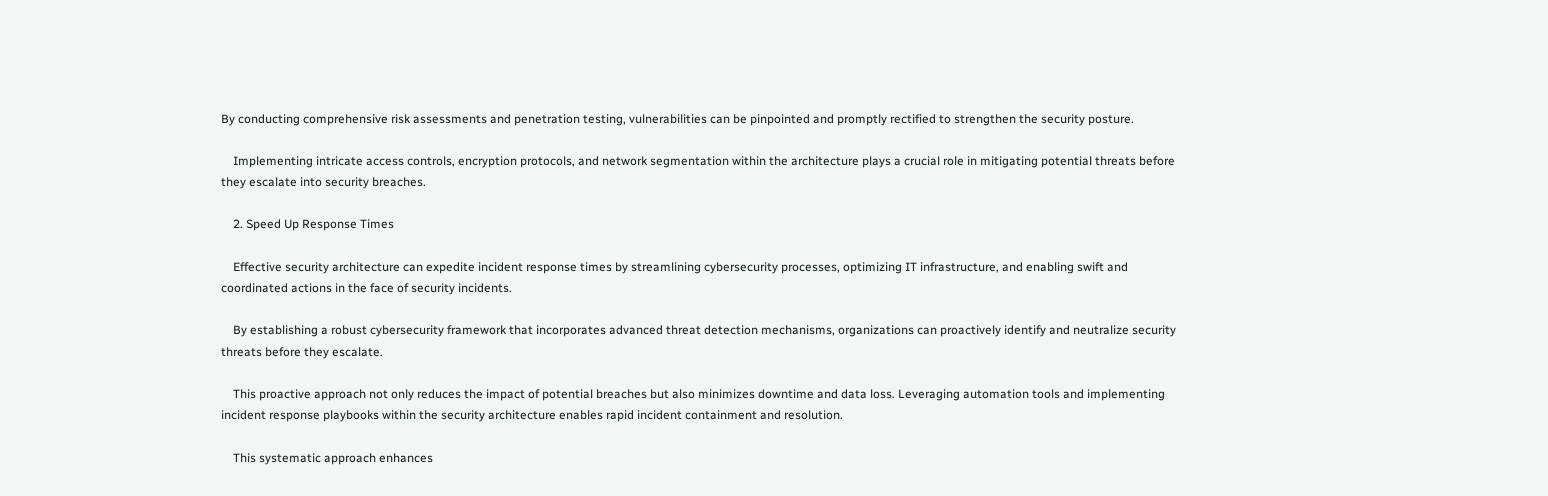By conducting comprehensive risk assessments and penetration testing, vulnerabilities can be pinpointed and promptly rectified to strengthen the security posture.

    Implementing intricate access controls, encryption protocols, and network segmentation within the architecture plays a crucial role in mitigating potential threats before they escalate into security breaches.

    2. Speed Up Response Times

    Effective security architecture can expedite incident response times by streamlining cybersecurity processes, optimizing IT infrastructure, and enabling swift and coordinated actions in the face of security incidents.

    By establishing a robust cybersecurity framework that incorporates advanced threat detection mechanisms, organizations can proactively identify and neutralize security threats before they escalate.

    This proactive approach not only reduces the impact of potential breaches but also minimizes downtime and data loss. Leveraging automation tools and implementing incident response playbooks within the security architecture enables rapid incident containment and resolution.

    This systematic approach enhances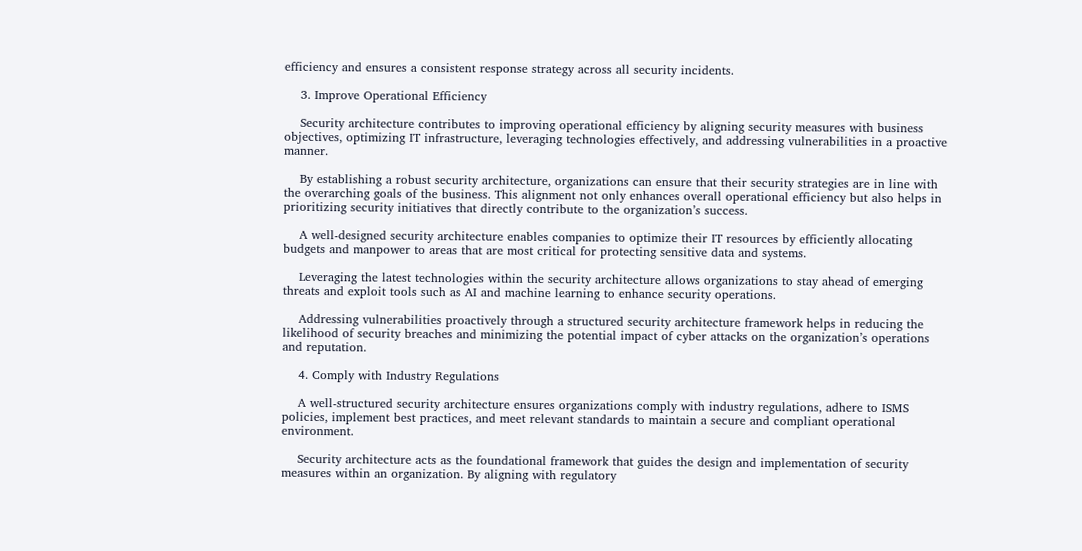efficiency and ensures a consistent response strategy across all security incidents.

    3. Improve Operational Efficiency

    Security architecture contributes to improving operational efficiency by aligning security measures with business objectives, optimizing IT infrastructure, leveraging technologies effectively, and addressing vulnerabilities in a proactive manner.

    By establishing a robust security architecture, organizations can ensure that their security strategies are in line with the overarching goals of the business. This alignment not only enhances overall operational efficiency but also helps in prioritizing security initiatives that directly contribute to the organization’s success.

    A well-designed security architecture enables companies to optimize their IT resources by efficiently allocating budgets and manpower to areas that are most critical for protecting sensitive data and systems.

    Leveraging the latest technologies within the security architecture allows organizations to stay ahead of emerging threats and exploit tools such as AI and machine learning to enhance security operations.

    Addressing vulnerabilities proactively through a structured security architecture framework helps in reducing the likelihood of security breaches and minimizing the potential impact of cyber attacks on the organization’s operations and reputation.

    4. Comply with Industry Regulations

    A well-structured security architecture ensures organizations comply with industry regulations, adhere to ISMS policies, implement best practices, and meet relevant standards to maintain a secure and compliant operational environment.

    Security architecture acts as the foundational framework that guides the design and implementation of security measures within an organization. By aligning with regulatory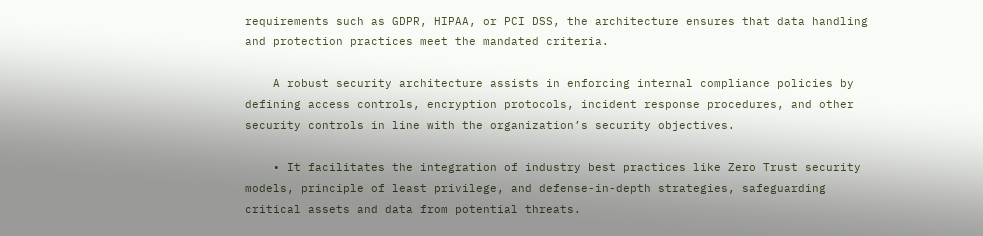requirements such as GDPR, HIPAA, or PCI DSS, the architecture ensures that data handling and protection practices meet the mandated criteria.

    A robust security architecture assists in enforcing internal compliance policies by defining access controls, encryption protocols, incident response procedures, and other security controls in line with the organization’s security objectives.

    • It facilitates the integration of industry best practices like Zero Trust security models, principle of least privilege, and defense-in-depth strategies, safeguarding critical assets and data from potential threats.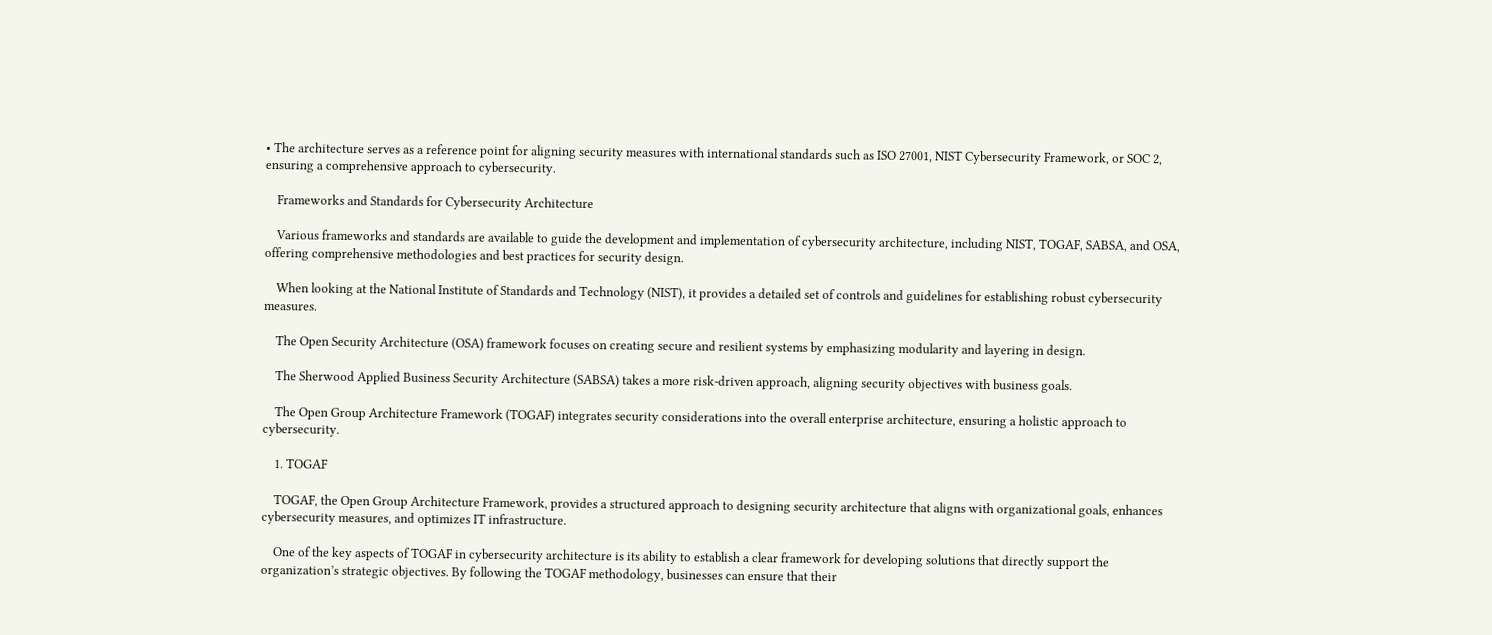• The architecture serves as a reference point for aligning security measures with international standards such as ISO 27001, NIST Cybersecurity Framework, or SOC 2, ensuring a comprehensive approach to cybersecurity.

    Frameworks and Standards for Cybersecurity Architecture

    Various frameworks and standards are available to guide the development and implementation of cybersecurity architecture, including NIST, TOGAF, SABSA, and OSA, offering comprehensive methodologies and best practices for security design.

    When looking at the National Institute of Standards and Technology (NIST), it provides a detailed set of controls and guidelines for establishing robust cybersecurity measures.

    The Open Security Architecture (OSA) framework focuses on creating secure and resilient systems by emphasizing modularity and layering in design.

    The Sherwood Applied Business Security Architecture (SABSA) takes a more risk-driven approach, aligning security objectives with business goals.

    The Open Group Architecture Framework (TOGAF) integrates security considerations into the overall enterprise architecture, ensuring a holistic approach to cybersecurity.

    1. TOGAF

    TOGAF, the Open Group Architecture Framework, provides a structured approach to designing security architecture that aligns with organizational goals, enhances cybersecurity measures, and optimizes IT infrastructure.

    One of the key aspects of TOGAF in cybersecurity architecture is its ability to establish a clear framework for developing solutions that directly support the organization’s strategic objectives. By following the TOGAF methodology, businesses can ensure that their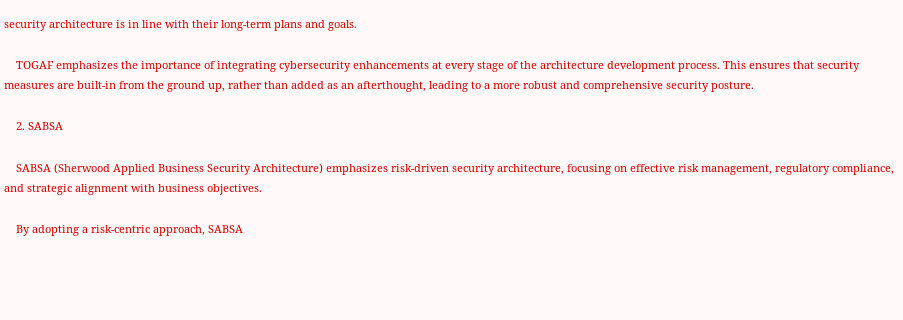security architecture is in line with their long-term plans and goals.

    TOGAF emphasizes the importance of integrating cybersecurity enhancements at every stage of the architecture development process. This ensures that security measures are built-in from the ground up, rather than added as an afterthought, leading to a more robust and comprehensive security posture.

    2. SABSA

    SABSA (Sherwood Applied Business Security Architecture) emphasizes risk-driven security architecture, focusing on effective risk management, regulatory compliance, and strategic alignment with business objectives.

    By adopting a risk-centric approach, SABSA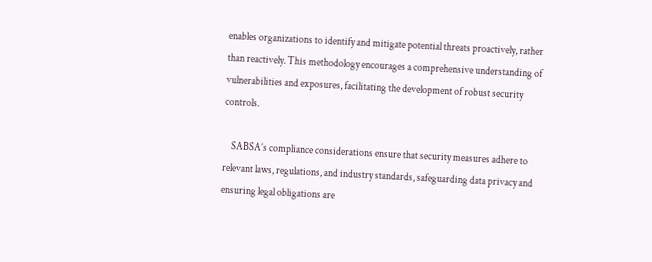enables organizations to identify and mitigate potential threats proactively, rather than reactively. This methodology encourages a comprehensive understanding of vulnerabilities and exposures, facilitating the development of robust security controls.

    SABSA’s compliance considerations ensure that security measures adhere to relevant laws, regulations, and industry standards, safeguarding data privacy and ensuring legal obligations are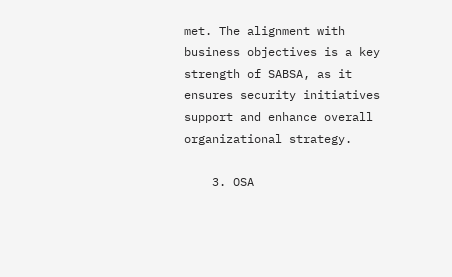met. The alignment with business objectives is a key strength of SABSA, as it ensures security initiatives support and enhance overall organizational strategy.

    3. OSA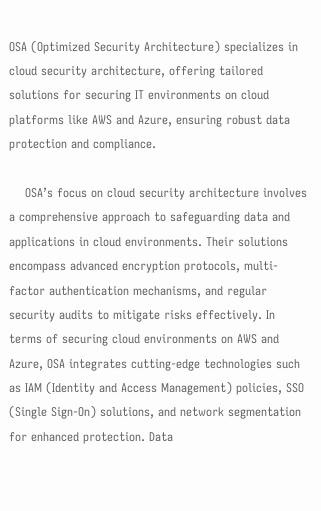OSA (Optimized Security Architecture) specializes in cloud security architecture, offering tailored solutions for securing IT environments on cloud platforms like AWS and Azure, ensuring robust data protection and compliance.

    OSA’s focus on cloud security architecture involves a comprehensive approach to safeguarding data and applications in cloud environments. Their solutions encompass advanced encryption protocols, multi-factor authentication mechanisms, and regular security audits to mitigate risks effectively. In terms of securing cloud environments on AWS and Azure, OSA integrates cutting-edge technologies such as IAM (Identity and Access Management) policies, SSO (Single Sign-On) solutions, and network segmentation for enhanced protection. Data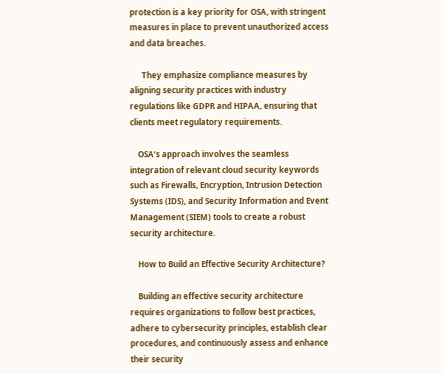protection is a key priority for OSA, with stringent measures in place to prevent unauthorized access and data breaches.

      They emphasize compliance measures by aligning security practices with industry regulations like GDPR and HIPAA, ensuring that clients meet regulatory requirements.

    OSA’s approach involves the seamless integration of relevant cloud security keywords such as Firewalls, Encryption, Intrusion Detection Systems (IDS), and Security Information and Event Management (SIEM) tools to create a robust security architecture.

    How to Build an Effective Security Architecture?

    Building an effective security architecture requires organizations to follow best practices, adhere to cybersecurity principles, establish clear procedures, and continuously assess and enhance their security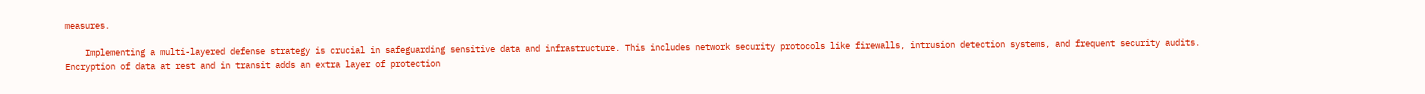measures.

    Implementing a multi-layered defense strategy is crucial in safeguarding sensitive data and infrastructure. This includes network security protocols like firewalls, intrusion detection systems, and frequent security audits. Encryption of data at rest and in transit adds an extra layer of protection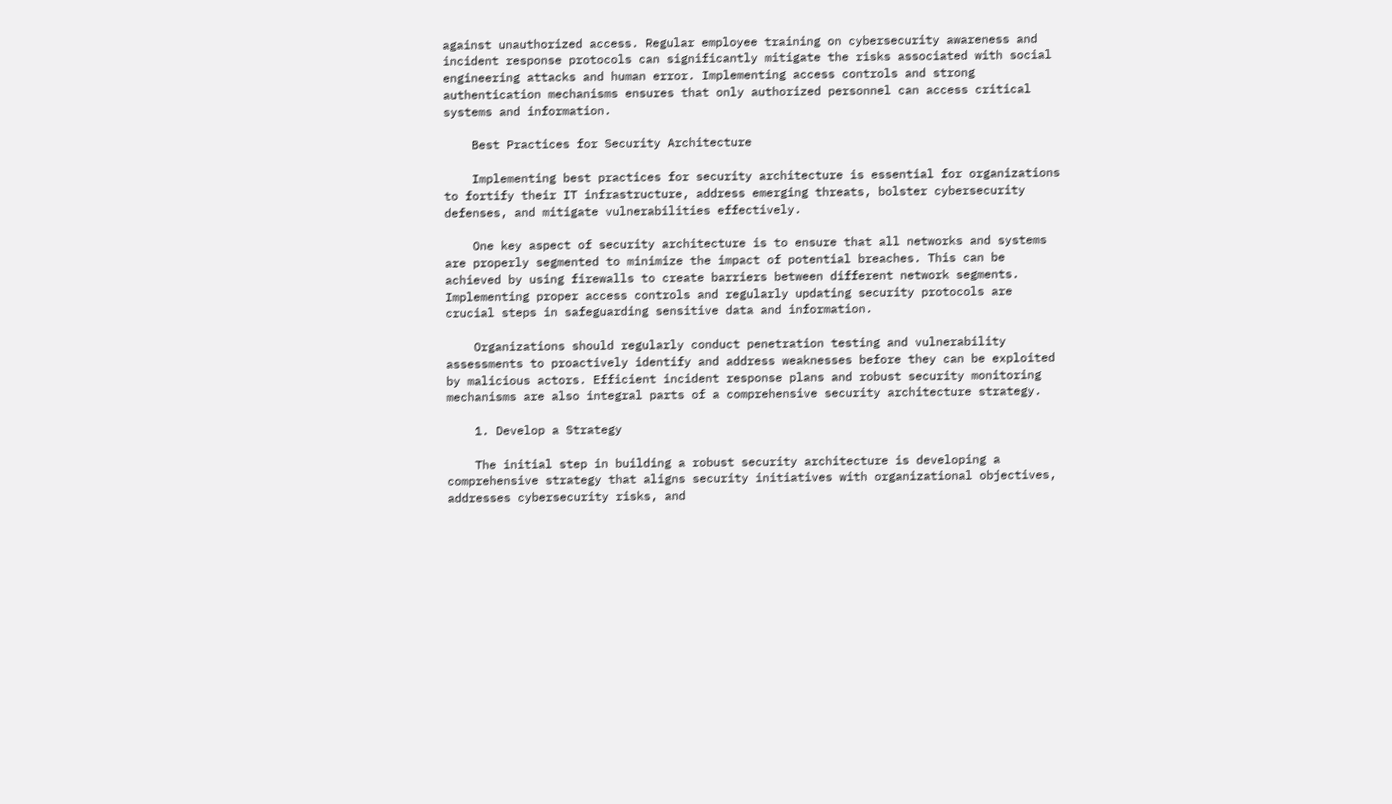against unauthorized access. Regular employee training on cybersecurity awareness and incident response protocols can significantly mitigate the risks associated with social engineering attacks and human error. Implementing access controls and strong authentication mechanisms ensures that only authorized personnel can access critical systems and information.

    Best Practices for Security Architecture

    Implementing best practices for security architecture is essential for organizations to fortify their IT infrastructure, address emerging threats, bolster cybersecurity defenses, and mitigate vulnerabilities effectively.

    One key aspect of security architecture is to ensure that all networks and systems are properly segmented to minimize the impact of potential breaches. This can be achieved by using firewalls to create barriers between different network segments. Implementing proper access controls and regularly updating security protocols are crucial steps in safeguarding sensitive data and information.

    Organizations should regularly conduct penetration testing and vulnerability assessments to proactively identify and address weaknesses before they can be exploited by malicious actors. Efficient incident response plans and robust security monitoring mechanisms are also integral parts of a comprehensive security architecture strategy.

    1. Develop a Strategy

    The initial step in building a robust security architecture is developing a comprehensive strategy that aligns security initiatives with organizational objectives, addresses cybersecurity risks, and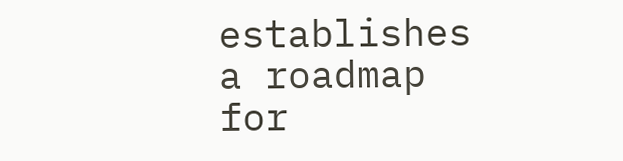establishes a roadmap for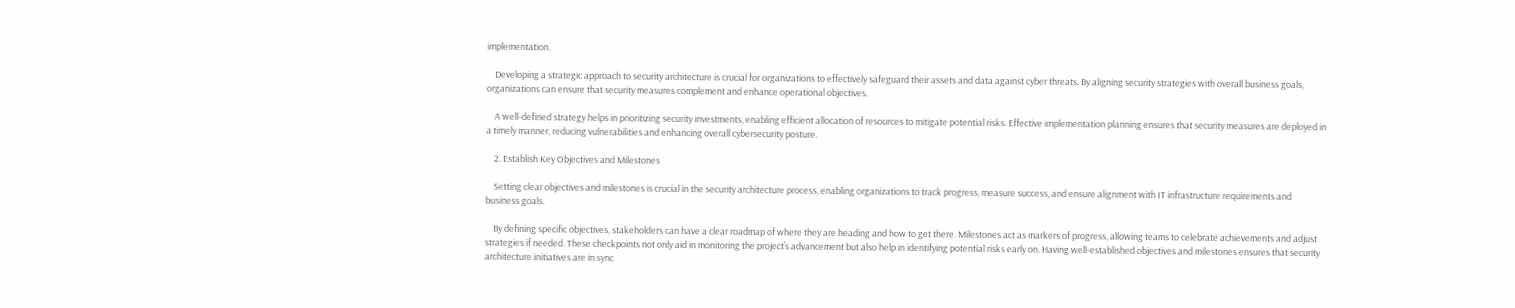implementation.

    Developing a strategic approach to security architecture is crucial for organizations to effectively safeguard their assets and data against cyber threats. By aligning security strategies with overall business goals, organizations can ensure that security measures complement and enhance operational objectives.

    A well-defined strategy helps in prioritizing security investments, enabling efficient allocation of resources to mitigate potential risks. Effective implementation planning ensures that security measures are deployed in a timely manner, reducing vulnerabilities and enhancing overall cybersecurity posture.

    2. Establish Key Objectives and Milestones

    Setting clear objectives and milestones is crucial in the security architecture process, enabling organizations to track progress, measure success, and ensure alignment with IT infrastructure requirements and business goals.

    By defining specific objectives, stakeholders can have a clear roadmap of where they are heading and how to get there. Milestones act as markers of progress, allowing teams to celebrate achievements and adjust strategies if needed. These checkpoints not only aid in monitoring the project’s advancement but also help in identifying potential risks early on. Having well-established objectives and milestones ensures that security architecture initiatives are in sync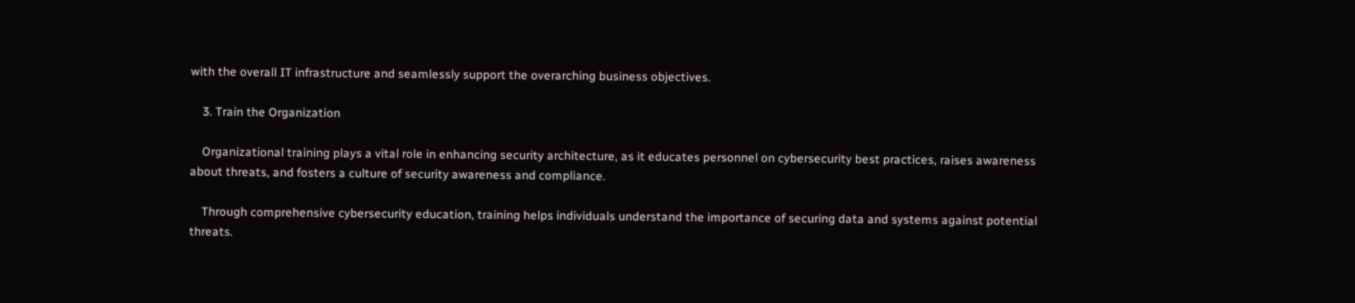with the overall IT infrastructure and seamlessly support the overarching business objectives.

    3. Train the Organization

    Organizational training plays a vital role in enhancing security architecture, as it educates personnel on cybersecurity best practices, raises awareness about threats, and fosters a culture of security awareness and compliance.

    Through comprehensive cybersecurity education, training helps individuals understand the importance of securing data and systems against potential threats.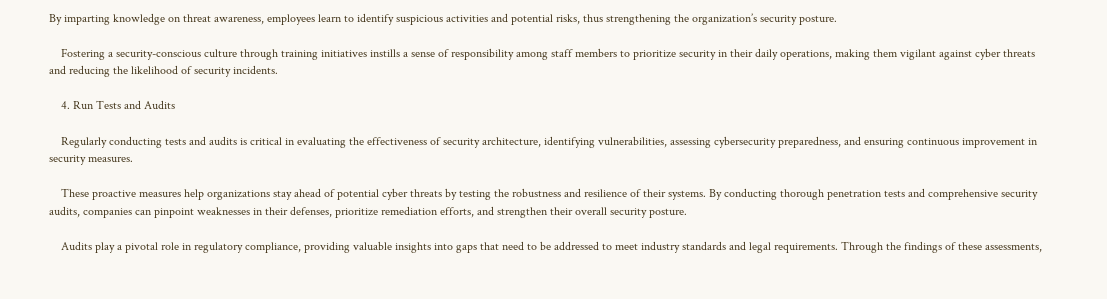By imparting knowledge on threat awareness, employees learn to identify suspicious activities and potential risks, thus strengthening the organization’s security posture.

    Fostering a security-conscious culture through training initiatives instills a sense of responsibility among staff members to prioritize security in their daily operations, making them vigilant against cyber threats and reducing the likelihood of security incidents.

    4. Run Tests and Audits

    Regularly conducting tests and audits is critical in evaluating the effectiveness of security architecture, identifying vulnerabilities, assessing cybersecurity preparedness, and ensuring continuous improvement in security measures.

    These proactive measures help organizations stay ahead of potential cyber threats by testing the robustness and resilience of their systems. By conducting thorough penetration tests and comprehensive security audits, companies can pinpoint weaknesses in their defenses, prioritize remediation efforts, and strengthen their overall security posture.

    Audits play a pivotal role in regulatory compliance, providing valuable insights into gaps that need to be addressed to meet industry standards and legal requirements. Through the findings of these assessments,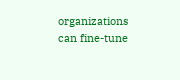organizations can fine-tune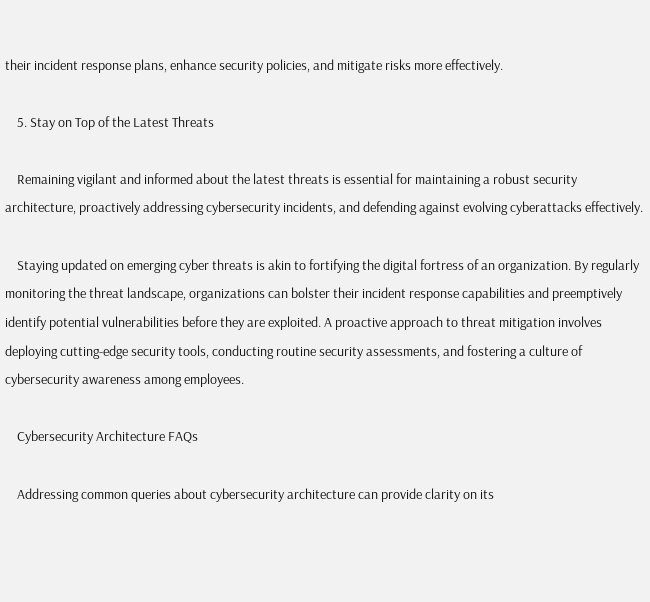their incident response plans, enhance security policies, and mitigate risks more effectively.

    5. Stay on Top of the Latest Threats

    Remaining vigilant and informed about the latest threats is essential for maintaining a robust security architecture, proactively addressing cybersecurity incidents, and defending against evolving cyberattacks effectively.

    Staying updated on emerging cyber threats is akin to fortifying the digital fortress of an organization. By regularly monitoring the threat landscape, organizations can bolster their incident response capabilities and preemptively identify potential vulnerabilities before they are exploited. A proactive approach to threat mitigation involves deploying cutting-edge security tools, conducting routine security assessments, and fostering a culture of cybersecurity awareness among employees.

    Cybersecurity Architecture FAQs

    Addressing common queries about cybersecurity architecture can provide clarity on its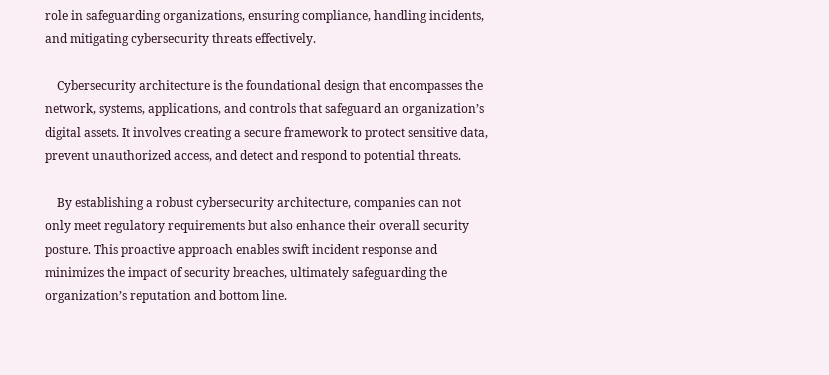role in safeguarding organizations, ensuring compliance, handling incidents, and mitigating cybersecurity threats effectively.

    Cybersecurity architecture is the foundational design that encompasses the network, systems, applications, and controls that safeguard an organization’s digital assets. It involves creating a secure framework to protect sensitive data, prevent unauthorized access, and detect and respond to potential threats.

    By establishing a robust cybersecurity architecture, companies can not only meet regulatory requirements but also enhance their overall security posture. This proactive approach enables swift incident response and minimizes the impact of security breaches, ultimately safeguarding the organization’s reputation and bottom line.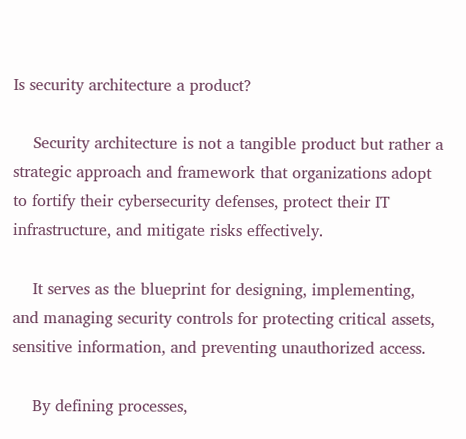Is security architecture a product?

    Security architecture is not a tangible product but rather a strategic approach and framework that organizations adopt to fortify their cybersecurity defenses, protect their IT infrastructure, and mitigate risks effectively.

    It serves as the blueprint for designing, implementing, and managing security controls for protecting critical assets, sensitive information, and preventing unauthorized access.

    By defining processes,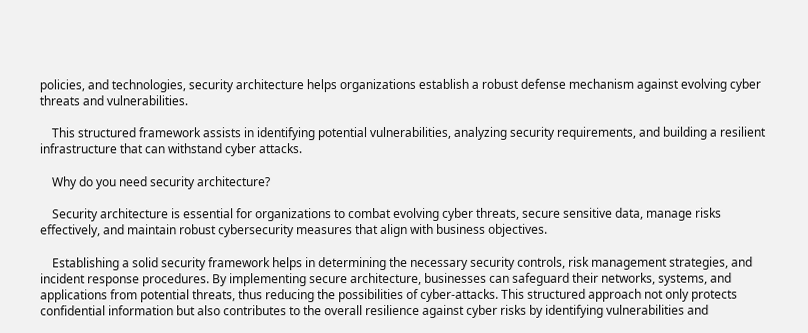policies, and technologies, security architecture helps organizations establish a robust defense mechanism against evolving cyber threats and vulnerabilities.

    This structured framework assists in identifying potential vulnerabilities, analyzing security requirements, and building a resilient infrastructure that can withstand cyber attacks.

    Why do you need security architecture?

    Security architecture is essential for organizations to combat evolving cyber threats, secure sensitive data, manage risks effectively, and maintain robust cybersecurity measures that align with business objectives.

    Establishing a solid security framework helps in determining the necessary security controls, risk management strategies, and incident response procedures. By implementing secure architecture, businesses can safeguard their networks, systems, and applications from potential threats, thus reducing the possibilities of cyber-attacks. This structured approach not only protects confidential information but also contributes to the overall resilience against cyber risks by identifying vulnerabilities and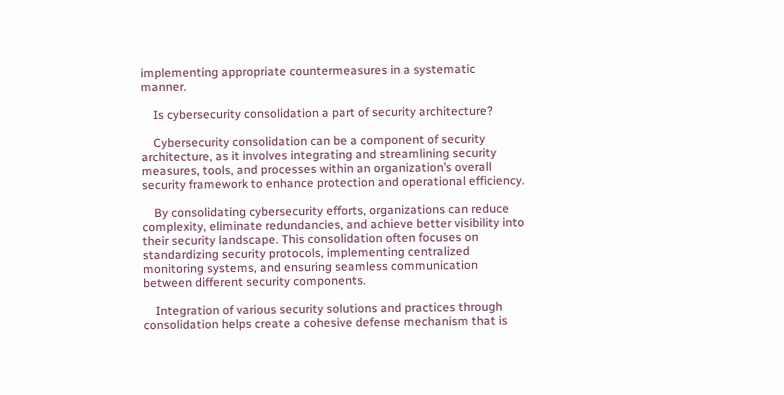implementing appropriate countermeasures in a systematic manner.

    Is cybersecurity consolidation a part of security architecture?

    Cybersecurity consolidation can be a component of security architecture, as it involves integrating and streamlining security measures, tools, and processes within an organization’s overall security framework to enhance protection and operational efficiency.

    By consolidating cybersecurity efforts, organizations can reduce complexity, eliminate redundancies, and achieve better visibility into their security landscape. This consolidation often focuses on standardizing security protocols, implementing centralized monitoring systems, and ensuring seamless communication between different security components.

    Integration of various security solutions and practices through consolidation helps create a cohesive defense mechanism that is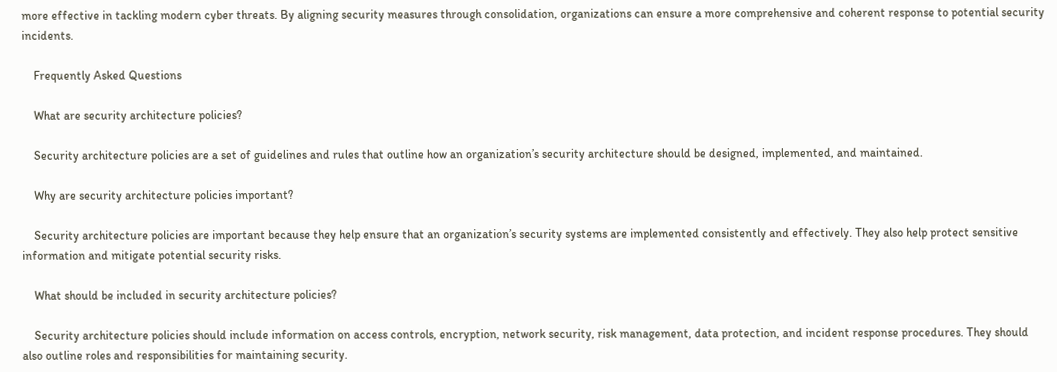more effective in tackling modern cyber threats. By aligning security measures through consolidation, organizations can ensure a more comprehensive and coherent response to potential security incidents.

    Frequently Asked Questions

    What are security architecture policies?

    Security architecture policies are a set of guidelines and rules that outline how an organization’s security architecture should be designed, implemented, and maintained.

    Why are security architecture policies important?

    Security architecture policies are important because they help ensure that an organization’s security systems are implemented consistently and effectively. They also help protect sensitive information and mitigate potential security risks.

    What should be included in security architecture policies?

    Security architecture policies should include information on access controls, encryption, network security, risk management, data protection, and incident response procedures. They should also outline roles and responsibilities for maintaining security.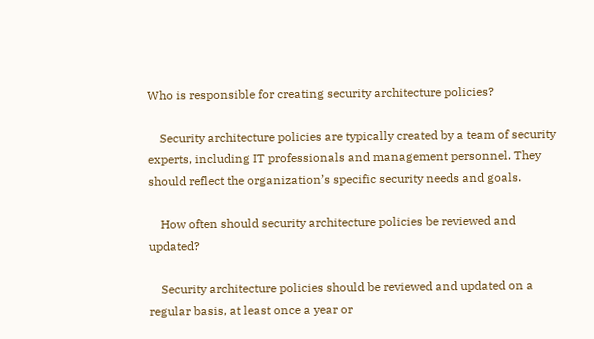Who is responsible for creating security architecture policies?

    Security architecture policies are typically created by a team of security experts, including IT professionals and management personnel. They should reflect the organization’s specific security needs and goals.

    How often should security architecture policies be reviewed and updated?

    Security architecture policies should be reviewed and updated on a regular basis, at least once a year or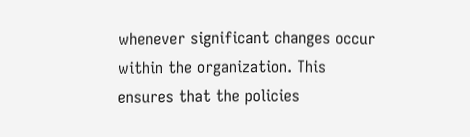whenever significant changes occur within the organization. This ensures that the policies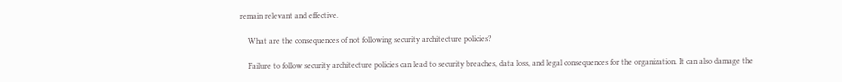remain relevant and effective.

    What are the consequences of not following security architecture policies?

    Failure to follow security architecture policies can lead to security breaches, data loss, and legal consequences for the organization. It can also damage the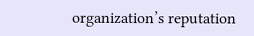organization’s reputation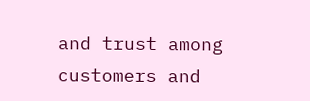and trust among customers and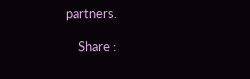partners.

    Share :